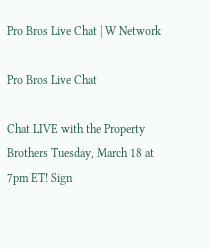Pro Bros Live Chat | W Network

Pro Bros Live Chat

Chat LIVE with the Property Brothers Tuesday, March 18 at 7pm ET! Sign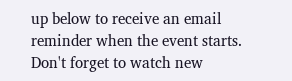up below to receive an email reminder when the event starts. Don't forget to watch new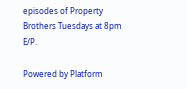episodes of Property Brothers Tuesdays at 8pm E/P.

Powered by Platform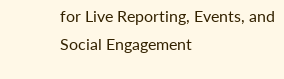for Live Reporting, Events, and Social Engagement